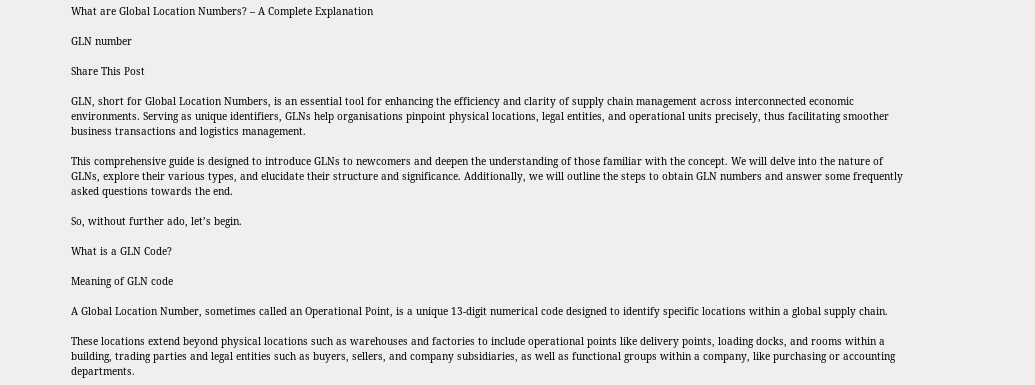What are Global Location Numbers? – A Complete Explanation

GLN number

Share This Post

GLN, short for Global Location Numbers, is an essential tool for enhancing the efficiency and clarity of supply chain management across interconnected economic environments. Serving as unique identifiers, GLNs help organisations pinpoint physical locations, legal entities, and operational units precisely, thus facilitating smoother business transactions and logistics management.

This comprehensive guide is designed to introduce GLNs to newcomers and deepen the understanding of those familiar with the concept. We will delve into the nature of GLNs, explore their various types, and elucidate their structure and significance. Additionally, we will outline the steps to obtain GLN numbers and answer some frequently asked questions towards the end.

So, without further ado, let’s begin.

What is a GLN Code?

Meaning of GLN code

A Global Location Number, sometimes called an Operational Point, is a unique 13-digit numerical code designed to identify specific locations within a global supply chain.

These locations extend beyond physical locations such as warehouses and factories to include operational points like delivery points, loading docks, and rooms within a building, trading parties and legal entities such as buyers, sellers, and company subsidiaries, as well as functional groups within a company, like purchasing or accounting departments.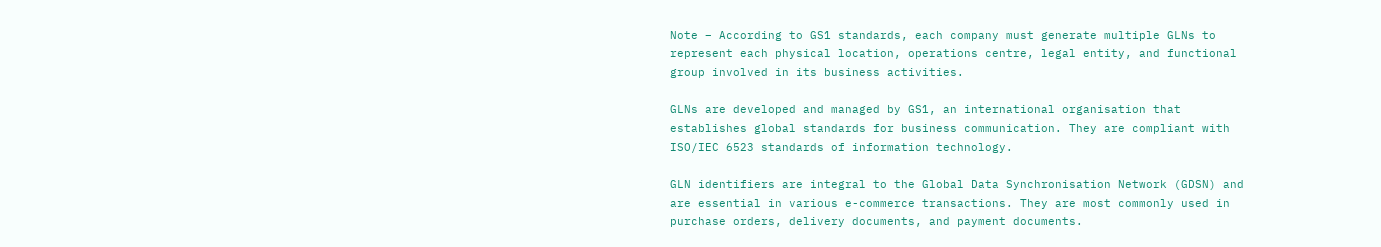Note – According to GS1 standards, each company must generate multiple GLNs to represent each physical location, operations centre, legal entity, and functional group involved in its business activities.

GLNs are developed and managed by GS1, an international organisation that establishes global standards for business communication. They are compliant with ISO/IEC 6523 standards of information technology.

GLN identifiers are integral to the Global Data Synchronisation Network (GDSN) and are essential in various e-commerce transactions. They are most commonly used in purchase orders, delivery documents, and payment documents.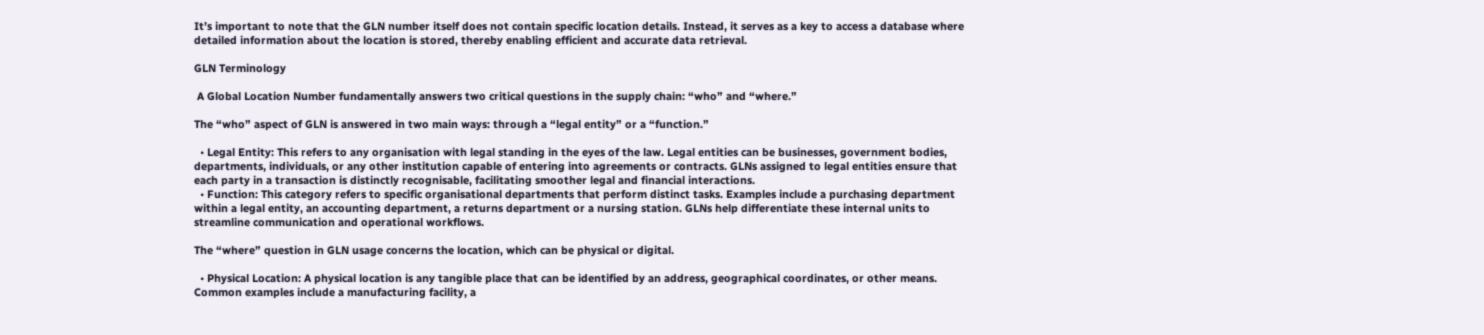It’s important to note that the GLN number itself does not contain specific location details. Instead, it serves as a key to access a database where detailed information about the location is stored, thereby enabling efficient and accurate data retrieval.

GLN Terminology

 A Global Location Number fundamentally answers two critical questions in the supply chain: “who” and “where.”

The “who” aspect of GLN is answered in two main ways: through a “legal entity” or a “function.”

  • Legal Entity: This refers to any organisation with legal standing in the eyes of the law. Legal entities can be businesses, government bodies, departments, individuals, or any other institution capable of entering into agreements or contracts. GLNs assigned to legal entities ensure that each party in a transaction is distinctly recognisable, facilitating smoother legal and financial interactions.
  • Function: This category refers to specific organisational departments that perform distinct tasks. Examples include a purchasing department within a legal entity, an accounting department, a returns department or a nursing station. GLNs help differentiate these internal units to streamline communication and operational workflows.

The “where” question in GLN usage concerns the location, which can be physical or digital.

  • Physical Location: A physical location is any tangible place that can be identified by an address, geographical coordinates, or other means. Common examples include a manufacturing facility, a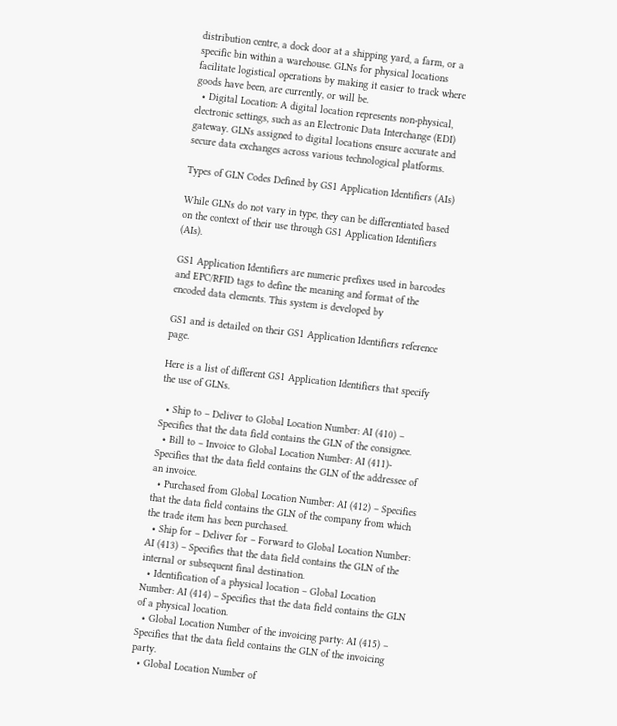distribution centre, a dock door at a shipping yard, a farm, or a specific bin within a warehouse. GLNs for physical locations facilitate logistical operations by making it easier to track where goods have been, are currently, or will be.
  • Digital Location: A digital location represents non-physical, electronic settings, such as an Electronic Data Interchange (EDI) gateway. GLNs assigned to digital locations ensure accurate and secure data exchanges across various technological platforms.

Types of GLN Codes Defined by GS1 Application Identifiers (AIs)

While GLNs do not vary in type, they can be differentiated based on the context of their use through GS1 Application Identifiers (AIs).

GS1 Application Identifiers are numeric prefixes used in barcodes and EPC/RFID tags to define the meaning and format of the encoded data elements. This system is developed by

GS1 and is detailed on their GS1 Application Identifiers reference page.

Here is a list of different GS1 Application Identifiers that specify the use of GLNs.

  • Ship to – Deliver to Global Location Number: AI (410) – Specifies that the data field contains the GLN of the consignee.
  • Bill to – Invoice to Global Location Number: AI (411)- Specifies that the data field contains the GLN of the addressee of an invoice.
  • Purchased from Global Location Number: AI (412) – Specifies that the data field contains the GLN of the company from which the trade item has been purchased.
  • Ship for – Deliver for – Forward to Global Location Number: AI (413) – Specifies that the data field contains the GLN of the internal or subsequent final destination.
  • Identification of a physical location – Global Location Number: AI (414) – Specifies that the data field contains the GLN of a physical location.
  • Global Location Number of the invoicing party: AI (415) – Specifies that the data field contains the GLN of the invoicing party.
  • Global Location Number of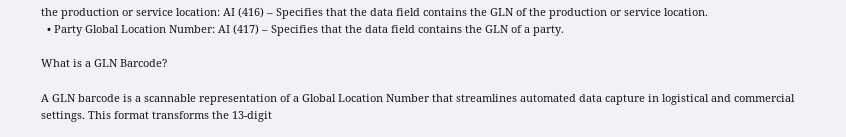the production or service location: AI (416) – Specifies that the data field contains the GLN of the production or service location.
  • Party Global Location Number: AI (417) – Specifies that the data field contains the GLN of a party.

What is a GLN Barcode?

A GLN barcode is a scannable representation of a Global Location Number that streamlines automated data capture in logistical and commercial settings. This format transforms the 13-digit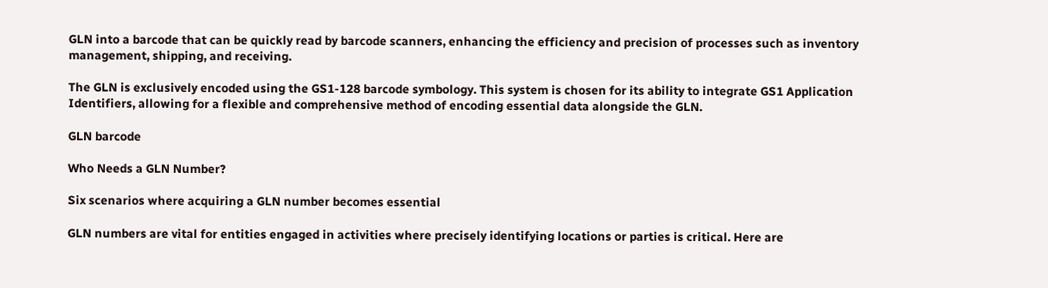GLN into a barcode that can be quickly read by barcode scanners, enhancing the efficiency and precision of processes such as inventory management, shipping, and receiving.

The GLN is exclusively encoded using the GS1-128 barcode symbology. This system is chosen for its ability to integrate GS1 Application Identifiers, allowing for a flexible and comprehensive method of encoding essential data alongside the GLN.

GLN barcode

Who Needs a GLN Number?

Six scenarios where acquiring a GLN number becomes essential

GLN numbers are vital for entities engaged in activities where precisely identifying locations or parties is critical. Here are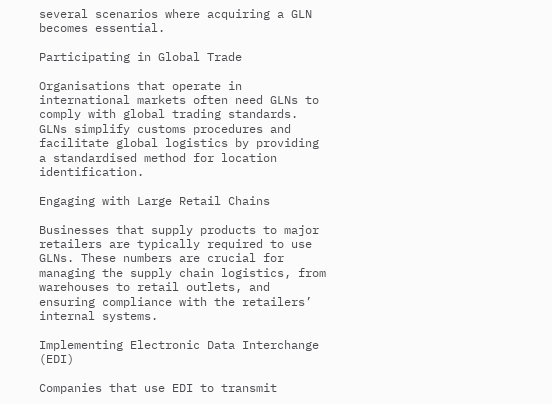several scenarios where acquiring a GLN becomes essential.

Participating in Global Trade

Organisations that operate in international markets often need GLNs to comply with global trading standards. GLNs simplify customs procedures and facilitate global logistics by providing a standardised method for location identification.

Engaging with Large Retail Chains

Businesses that supply products to major retailers are typically required to use GLNs. These numbers are crucial for managing the supply chain logistics, from warehouses to retail outlets, and ensuring compliance with the retailers’ internal systems.

Implementing Electronic Data Interchange (EDI)

Companies that use EDI to transmit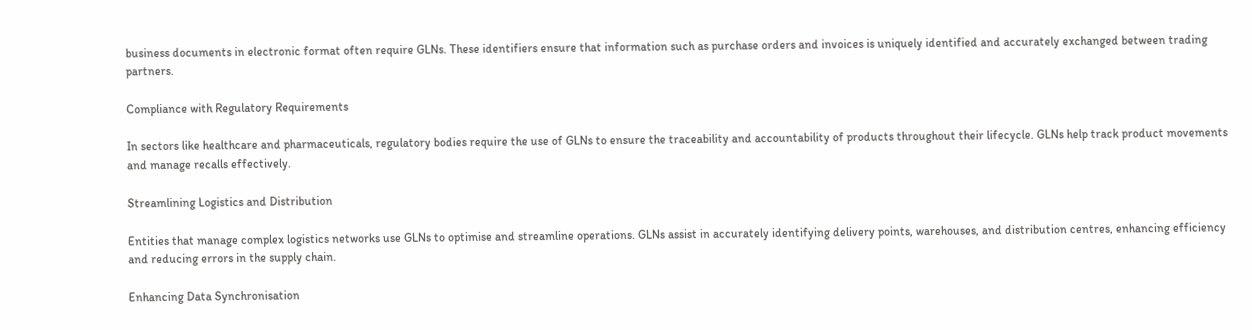business documents in electronic format often require GLNs. These identifiers ensure that information such as purchase orders and invoices is uniquely identified and accurately exchanged between trading partners.

Compliance with Regulatory Requirements

In sectors like healthcare and pharmaceuticals, regulatory bodies require the use of GLNs to ensure the traceability and accountability of products throughout their lifecycle. GLNs help track product movements and manage recalls effectively.

Streamlining Logistics and Distribution

Entities that manage complex logistics networks use GLNs to optimise and streamline operations. GLNs assist in accurately identifying delivery points, warehouses, and distribution centres, enhancing efficiency and reducing errors in the supply chain.

Enhancing Data Synchronisation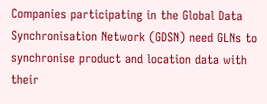Companies participating in the Global Data Synchronisation Network (GDSN) need GLNs to synchronise product and location data with their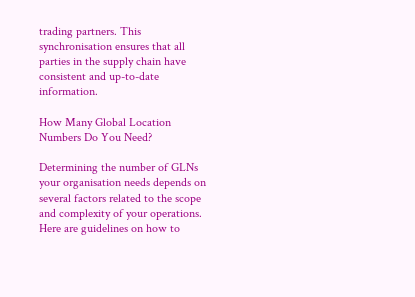trading partners. This synchronisation ensures that all parties in the supply chain have consistent and up-to-date information.

How Many Global Location Numbers Do You Need?

Determining the number of GLNs your organisation needs depends on several factors related to the scope and complexity of your operations. Here are guidelines on how to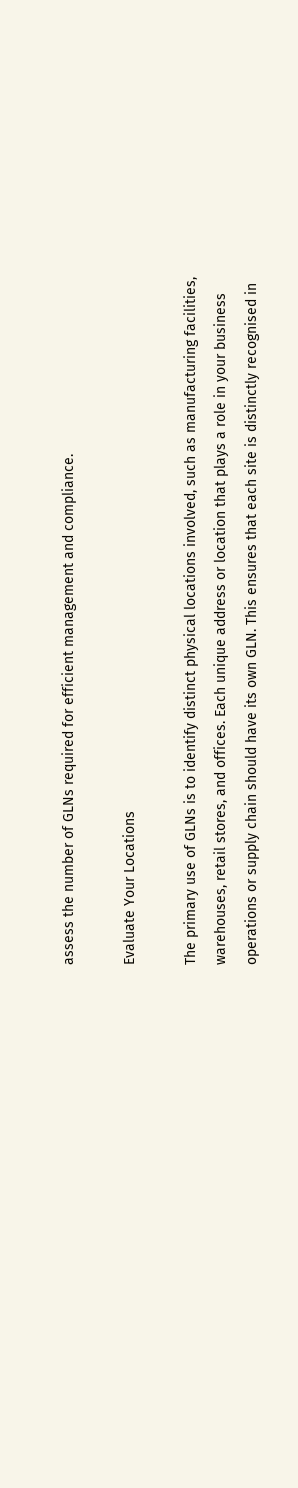assess the number of GLNs required for efficient management and compliance.

Evaluate Your Locations

The primary use of GLNs is to identify distinct physical locations involved, such as manufacturing facilities, warehouses, retail stores, and offices. Each unique address or location that plays a role in your business operations or supply chain should have its own GLN. This ensures that each site is distinctly recognised in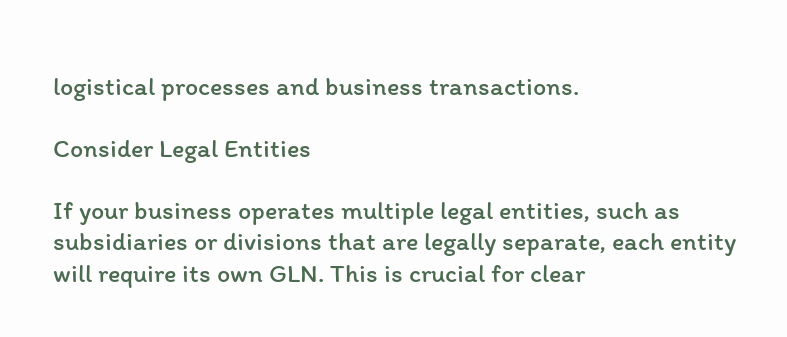logistical processes and business transactions.

Consider Legal Entities

If your business operates multiple legal entities, such as subsidiaries or divisions that are legally separate, each entity will require its own GLN. This is crucial for clear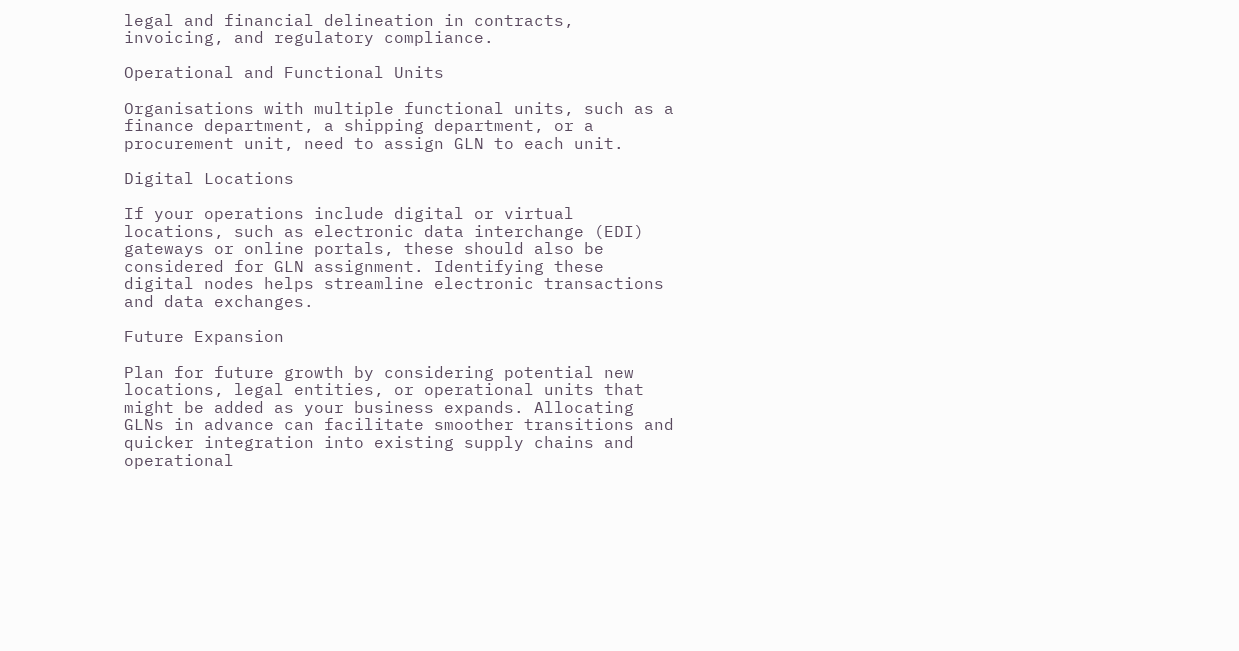legal and financial delineation in contracts, invoicing, and regulatory compliance.

Operational and Functional Units

Organisations with multiple functional units, such as a finance department, a shipping department, or a procurement unit, need to assign GLN to each unit.

Digital Locations

If your operations include digital or virtual locations, such as electronic data interchange (EDI) gateways or online portals, these should also be considered for GLN assignment. Identifying these digital nodes helps streamline electronic transactions and data exchanges.

Future Expansion

Plan for future growth by considering potential new locations, legal entities, or operational units that might be added as your business expands. Allocating GLNs in advance can facilitate smoother transitions and quicker integration into existing supply chains and operational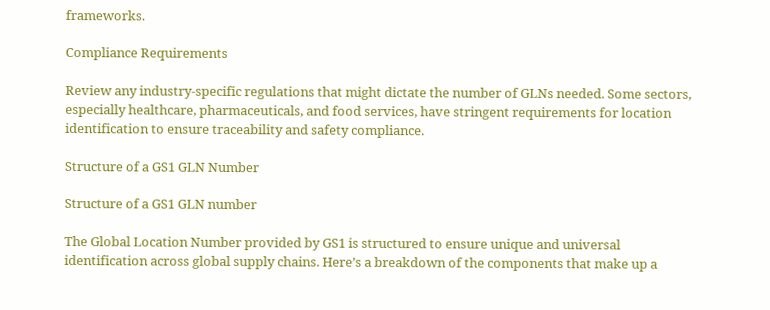frameworks.

Compliance Requirements

Review any industry-specific regulations that might dictate the number of GLNs needed. Some sectors, especially healthcare, pharmaceuticals, and food services, have stringent requirements for location identification to ensure traceability and safety compliance.

Structure of a GS1 GLN Number

Structure of a GS1 GLN number

The Global Location Number provided by GS1 is structured to ensure unique and universal identification across global supply chains. Here’s a breakdown of the components that make up a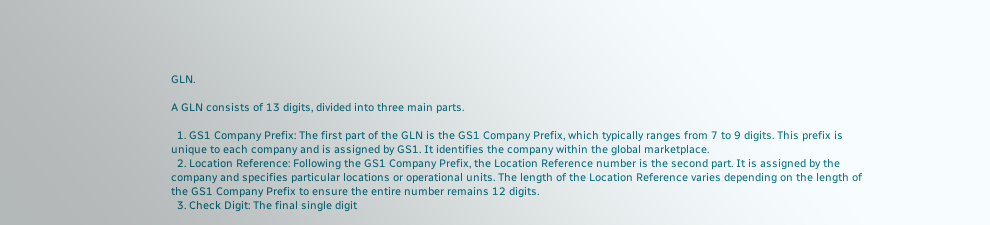GLN.

A GLN consists of 13 digits, divided into three main parts.

  1. GS1 Company Prefix: The first part of the GLN is the GS1 Company Prefix, which typically ranges from 7 to 9 digits. This prefix is unique to each company and is assigned by GS1. It identifies the company within the global marketplace.
  2. Location Reference: Following the GS1 Company Prefix, the Location Reference number is the second part. It is assigned by the company and specifies particular locations or operational units. The length of the Location Reference varies depending on the length of the GS1 Company Prefix to ensure the entire number remains 12 digits.
  3. Check Digit: The final single digit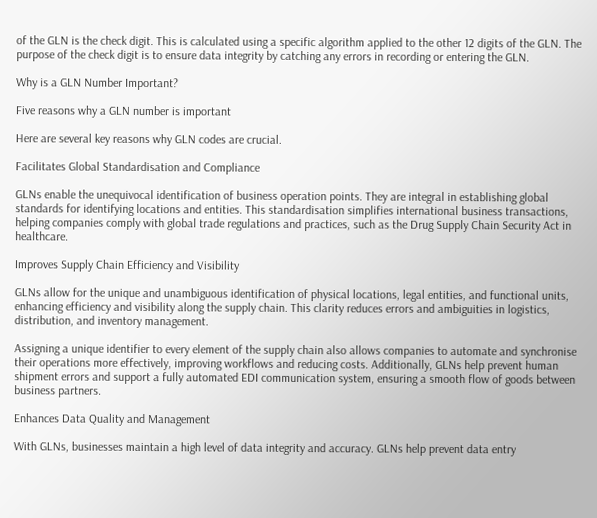of the GLN is the check digit. This is calculated using a specific algorithm applied to the other 12 digits of the GLN. The purpose of the check digit is to ensure data integrity by catching any errors in recording or entering the GLN.

Why is a GLN Number Important?

Five reasons why a GLN number is important

Here are several key reasons why GLN codes are crucial.

Facilitates Global Standardisation and Compliance

GLNs enable the unequivocal identification of business operation points. They are integral in establishing global standards for identifying locations and entities. This standardisation simplifies international business transactions, helping companies comply with global trade regulations and practices, such as the Drug Supply Chain Security Act in healthcare.

Improves Supply Chain Efficiency and Visibility

GLNs allow for the unique and unambiguous identification of physical locations, legal entities, and functional units, enhancing efficiency and visibility along the supply chain. This clarity reduces errors and ambiguities in logistics, distribution, and inventory management.

Assigning a unique identifier to every element of the supply chain also allows companies to automate and synchronise their operations more effectively, improving workflows and reducing costs. Additionally, GLNs help prevent human shipment errors and support a fully automated EDI communication system, ensuring a smooth flow of goods between business partners.

Enhances Data Quality and Management

With GLNs, businesses maintain a high level of data integrity and accuracy. GLNs help prevent data entry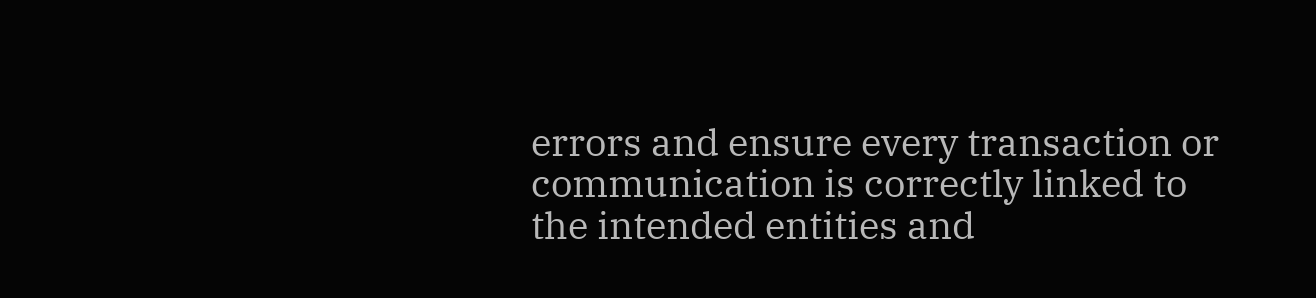errors and ensure every transaction or communication is correctly linked to the intended entities and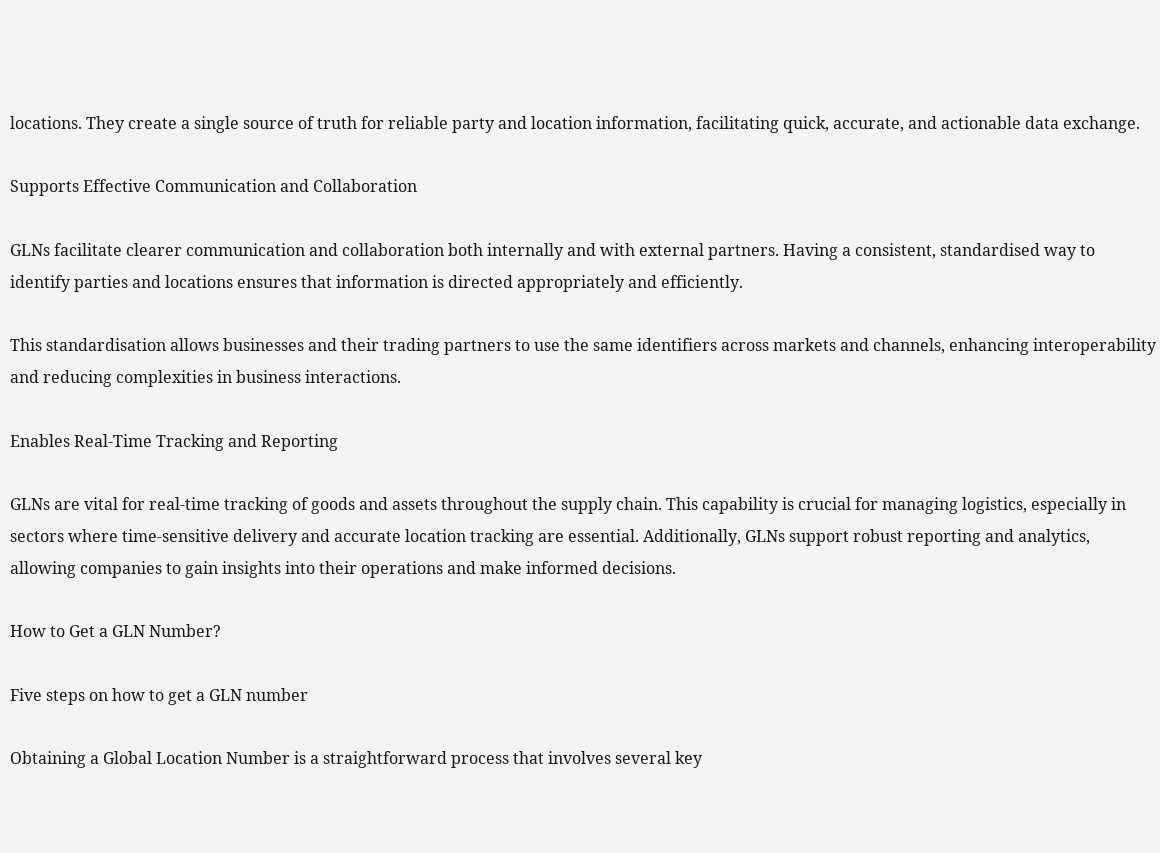locations. They create a single source of truth for reliable party and location information, facilitating quick, accurate, and actionable data exchange.

Supports Effective Communication and Collaboration

GLNs facilitate clearer communication and collaboration both internally and with external partners. Having a consistent, standardised way to identify parties and locations ensures that information is directed appropriately and efficiently.

This standardisation allows businesses and their trading partners to use the same identifiers across markets and channels, enhancing interoperability and reducing complexities in business interactions.

Enables Real-Time Tracking and Reporting

GLNs are vital for real-time tracking of goods and assets throughout the supply chain. This capability is crucial for managing logistics, especially in sectors where time-sensitive delivery and accurate location tracking are essential. Additionally, GLNs support robust reporting and analytics, allowing companies to gain insights into their operations and make informed decisions.

How to Get a GLN Number?

Five steps on how to get a GLN number

Obtaining a Global Location Number is a straightforward process that involves several key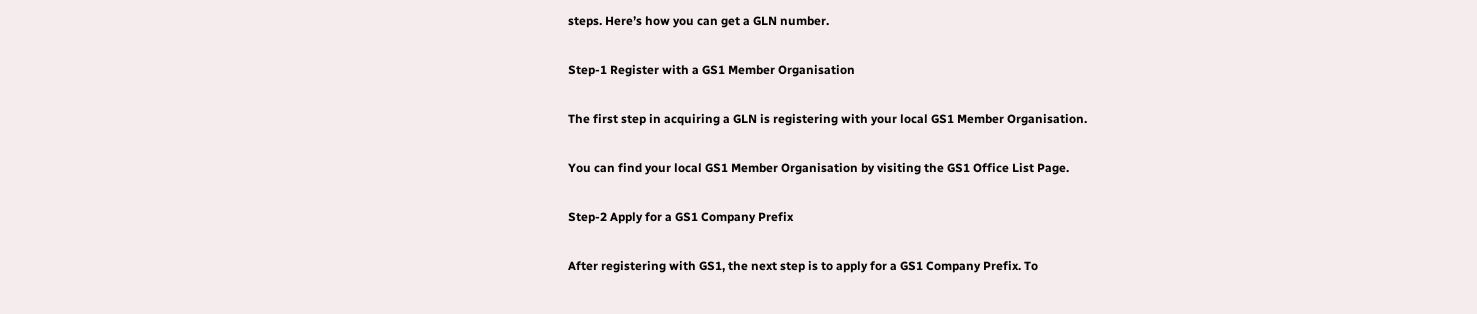steps. Here’s how you can get a GLN number.

Step-1 Register with a GS1 Member Organisation

The first step in acquiring a GLN is registering with your local GS1 Member Organisation.

You can find your local GS1 Member Organisation by visiting the GS1 Office List Page.

Step-2 Apply for a GS1 Company Prefix

After registering with GS1, the next step is to apply for a GS1 Company Prefix. To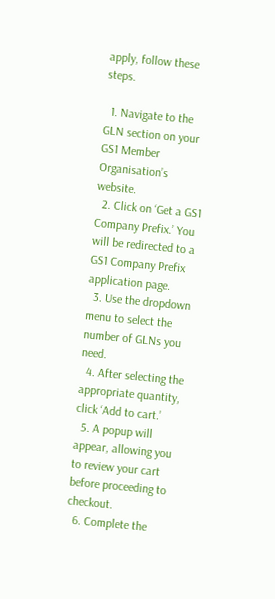apply, follow these steps.

  1. Navigate to the GLN section on your GS1 Member Organisation’s website.
  2. Click on ‘Get a GS1 Company Prefix.’ You will be redirected to a GS1 Company Prefix application page.
  3. Use the dropdown menu to select the number of GLNs you need.
  4. After selecting the appropriate quantity, click ‘Add to cart.’
  5. A popup will appear, allowing you to review your cart before proceeding to checkout.
  6. Complete the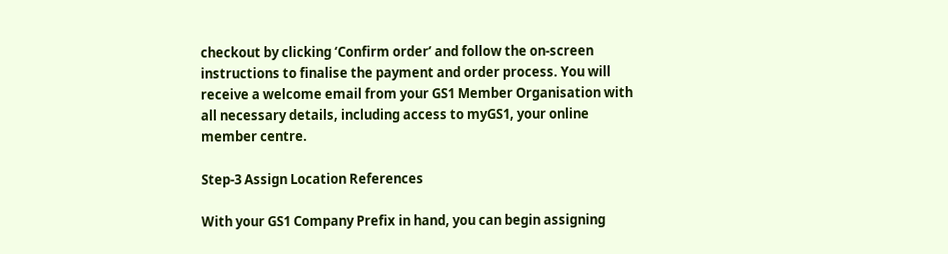checkout by clicking ‘Confirm order’ and follow the on-screen instructions to finalise the payment and order process. You will receive a welcome email from your GS1 Member Organisation with all necessary details, including access to myGS1, your online member centre.

Step-3 Assign Location References

With your GS1 Company Prefix in hand, you can begin assigning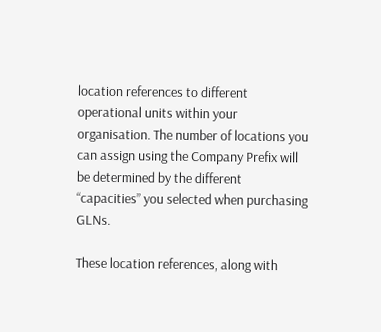location references to different operational units within your organisation. The number of locations you can assign using the Company Prefix will be determined by the different “capacities” you selected when purchasing GLNs.

These location references, along with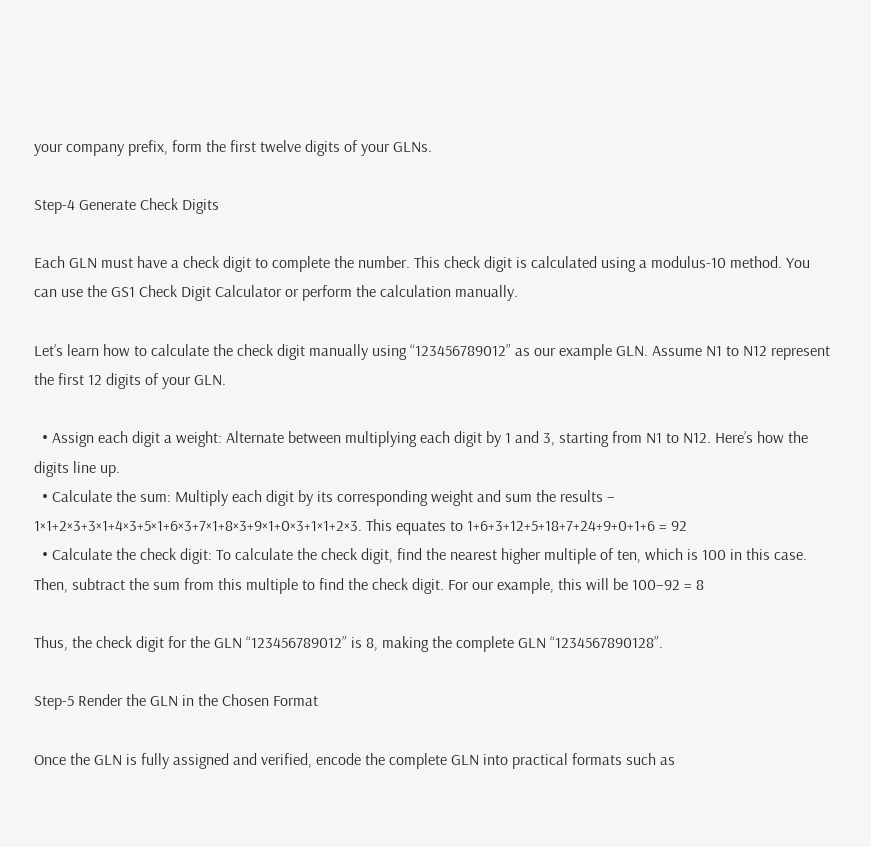your company prefix, form the first twelve digits of your GLNs.

Step-4 Generate Check Digits

Each GLN must have a check digit to complete the number. This check digit is calculated using a modulus-10 method. You can use the GS1 Check Digit Calculator or perform the calculation manually.

Let’s learn how to calculate the check digit manually using “123456789012” as our example GLN. Assume N1 to N12 represent the first 12 digits of your GLN.

  • Assign each digit a weight: Alternate between multiplying each digit by 1 and 3, starting from N1 to N12. Here’s how the digits line up.
  • Calculate the sum: Multiply each digit by its corresponding weight and sum the results – 1×1+2×3+3×1+4×3+5×1+6×3+7×1+8×3+9×1+0×3+1×1+2×3. This equates to 1+6+3+12+5+18+7+24+9+0+1+6 = 92
  • Calculate the check digit: To calculate the check digit, find the nearest higher multiple of ten, which is 100 in this case. Then, subtract the sum from this multiple to find the check digit. For our example, this will be 100−92 = 8

Thus, the check digit for the GLN “123456789012” is 8, making the complete GLN “1234567890128”.

Step-5 Render the GLN in the Chosen Format

Once the GLN is fully assigned and verified, encode the complete GLN into practical formats such as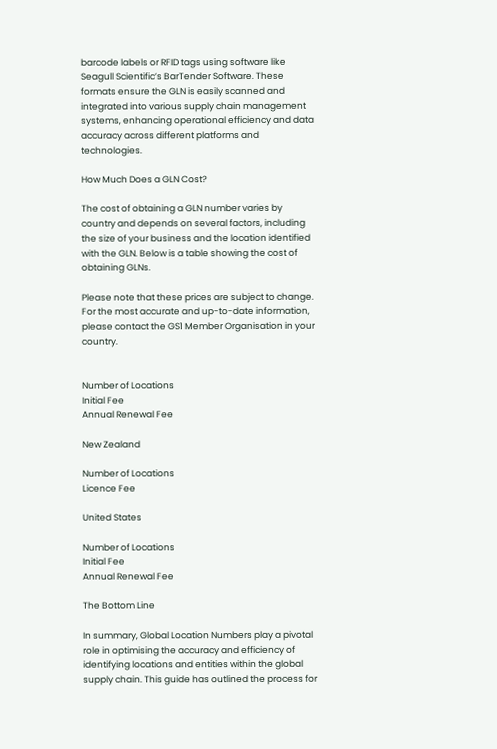barcode labels or RFID tags using software like Seagull Scientific’s BarTender Software. These formats ensure the GLN is easily scanned and integrated into various supply chain management systems, enhancing operational efficiency and data accuracy across different platforms and technologies.

How Much Does a GLN Cost?

The cost of obtaining a GLN number varies by country and depends on several factors, including the size of your business and the location identified with the GLN. Below is a table showing the cost of obtaining GLNs.

Please note that these prices are subject to change. For the most accurate and up-to-date information, please contact the GS1 Member Organisation in your country.


Number of Locations
Initial Fee
Annual Renewal Fee

New Zealand

Number of Locations
Licence Fee

United States

Number of Locations
Initial Fee
Annual Renewal Fee

The Bottom Line

In summary, Global Location Numbers play a pivotal role in optimising the accuracy and efficiency of identifying locations and entities within the global supply chain. This guide has outlined the process for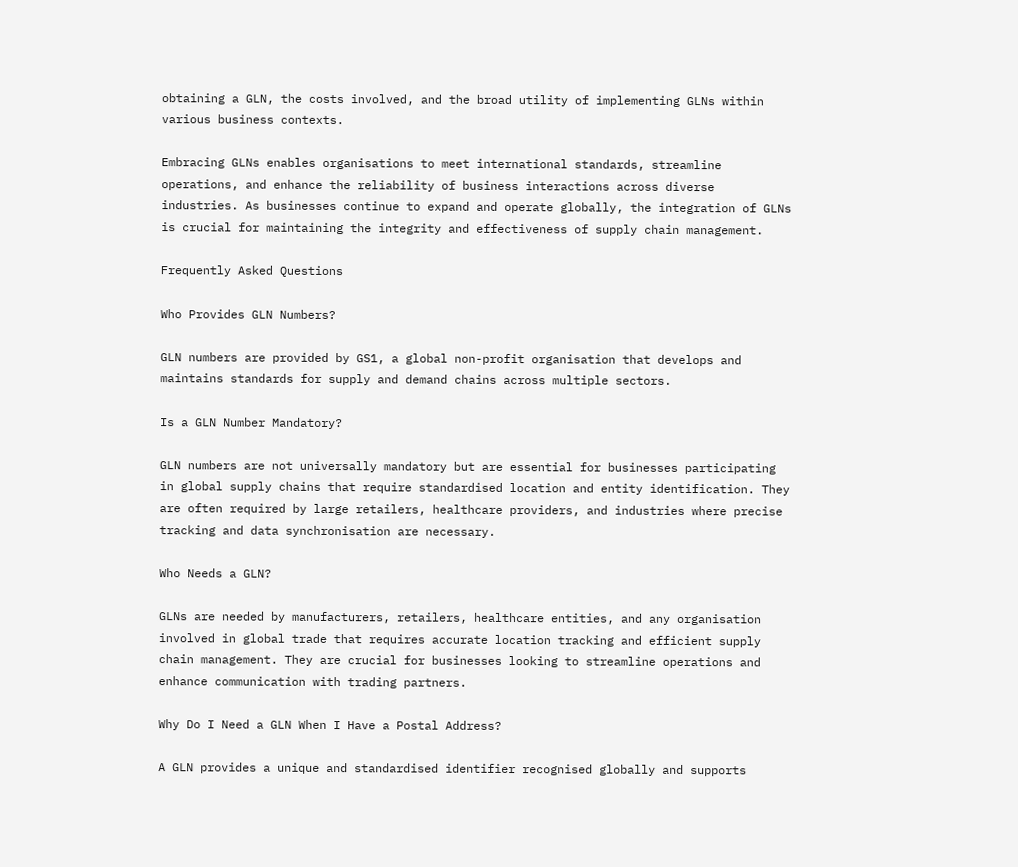obtaining a GLN, the costs involved, and the broad utility of implementing GLNs within various business contexts.

Embracing GLNs enables organisations to meet international standards, streamline operations, and enhance the reliability of business interactions across diverse industries. As businesses continue to expand and operate globally, the integration of GLNs is crucial for maintaining the integrity and effectiveness of supply chain management.

Frequently Asked Questions

Who Provides GLN Numbers?

GLN numbers are provided by GS1, a global non-profit organisation that develops and maintains standards for supply and demand chains across multiple sectors.

Is a GLN Number Mandatory?

GLN numbers are not universally mandatory but are essential for businesses participating in global supply chains that require standardised location and entity identification. They are often required by large retailers, healthcare providers, and industries where precise tracking and data synchronisation are necessary.

Who Needs a GLN?

GLNs are needed by manufacturers, retailers, healthcare entities, and any organisation involved in global trade that requires accurate location tracking and efficient supply chain management. They are crucial for businesses looking to streamline operations and enhance communication with trading partners.

Why Do I Need a GLN When I Have a Postal Address?

A GLN provides a unique and standardised identifier recognised globally and supports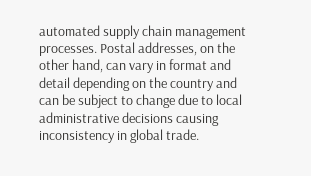automated supply chain management processes. Postal addresses, on the other hand, can vary in format and detail depending on the country and can be subject to change due to local administrative decisions causing inconsistency in global trade.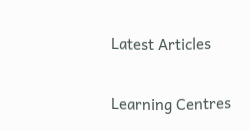Latest Articles

Learning Centres